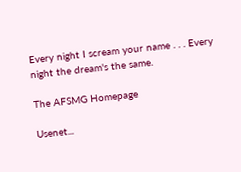Every night I scream your name . . . Every night the dream's the same.

The AFSMG Homepage

Usenet...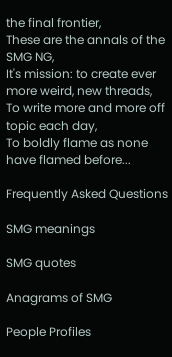the final frontier,
These are the annals of the SMG NG,
It's mission: to create ever more weird, new threads,
To write more and more off topic each day,
To boldly flame as none have flamed before...

Frequently Asked Questions

SMG meanings

SMG quotes

Anagrams of SMG

People Profiles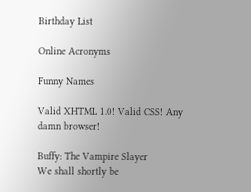Birthday List

Online Acronyms

Funny Names

Valid XHTML 1.0! Valid CSS! Any damn browser!

Buffy: The Vampire Slayer
We shall shortly be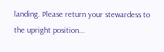landing. Please return your stewardess to the upright position...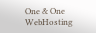One & One WebHosting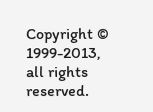Copyright © 1999-2013, all rights reserved.